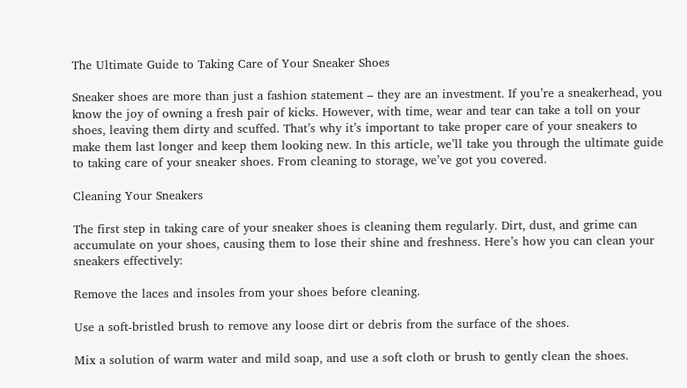The Ultimate Guide to Taking Care of Your Sneaker Shoes

Sneaker shoes are more than just a fashion statement – they are an investment. If you’re a sneakerhead, you know the joy of owning a fresh pair of kicks. However, with time, wear and tear can take a toll on your shoes, leaving them dirty and scuffed. That’s why it’s important to take proper care of your sneakers to make them last longer and keep them looking new. In this article, we’ll take you through the ultimate guide to taking care of your sneaker shoes. From cleaning to storage, we’ve got you covered.

Cleaning Your Sneakers

The first step in taking care of your sneaker shoes is cleaning them regularly. Dirt, dust, and grime can accumulate on your shoes, causing them to lose their shine and freshness. Here’s how you can clean your sneakers effectively:

Remove the laces and insoles from your shoes before cleaning.

Use a soft-bristled brush to remove any loose dirt or debris from the surface of the shoes.

Mix a solution of warm water and mild soap, and use a soft cloth or brush to gently clean the shoes.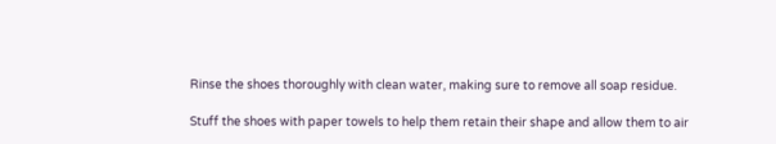Rinse the shoes thoroughly with clean water, making sure to remove all soap residue.

Stuff the shoes with paper towels to help them retain their shape and allow them to air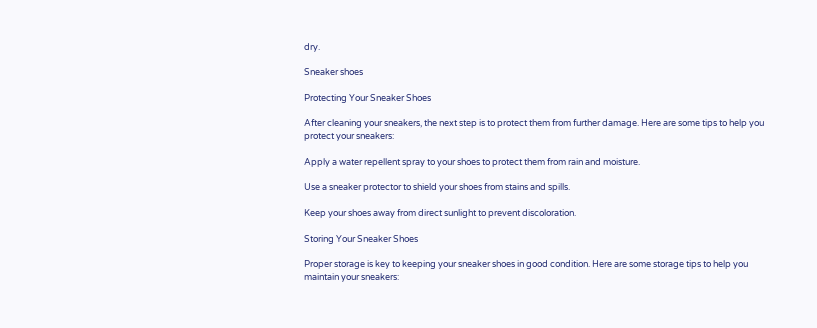dry.

Sneaker shoes

Protecting Your Sneaker Shoes

After cleaning your sneakers, the next step is to protect them from further damage. Here are some tips to help you protect your sneakers:

Apply a water repellent spray to your shoes to protect them from rain and moisture.

Use a sneaker protector to shield your shoes from stains and spills.

Keep your shoes away from direct sunlight to prevent discoloration.

Storing Your Sneaker Shoes

Proper storage is key to keeping your sneaker shoes in good condition. Here are some storage tips to help you maintain your sneakers: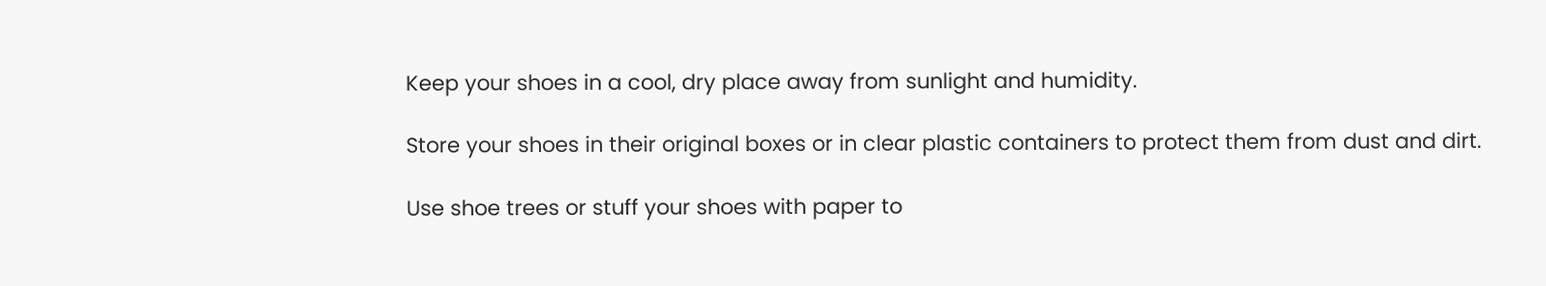Keep your shoes in a cool, dry place away from sunlight and humidity.

Store your shoes in their original boxes or in clear plastic containers to protect them from dust and dirt.

Use shoe trees or stuff your shoes with paper to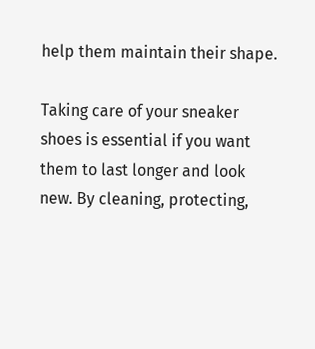help them maintain their shape.

Taking care of your sneaker shoes is essential if you want them to last longer and look new. By cleaning, protecting,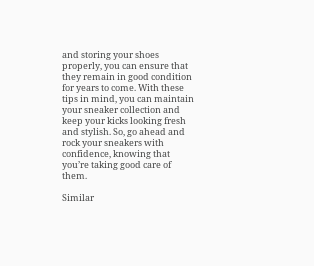and storing your shoes properly, you can ensure that they remain in good condition for years to come. With these tips in mind, you can maintain your sneaker collection and keep your kicks looking fresh and stylish. So, go ahead and rock your sneakers with confidence, knowing that you’re taking good care of them.

Similar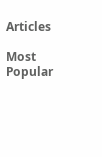Articles

Most Popular